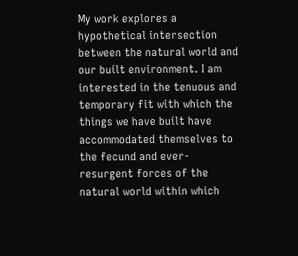My work explores a hypothetical intersection between the natural world and our built environment. I am interested in the tenuous and temporary fit with which the things we have built have accommodated themselves to the fecund and ever-resurgent forces of the natural world within which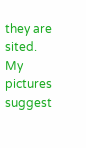they are sited. My pictures suggest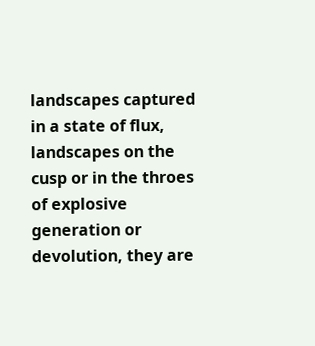landscapes captured in a state of flux, landscapes on the cusp or in the throes of explosive generation or devolution, they are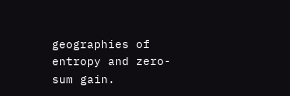geographies of entropy and zero-sum gain.